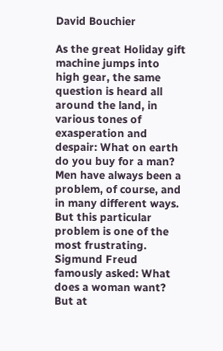David Bouchier

As the great Holiday gift machine jumps into high gear, the same question is heard all around the land, in various tones of exasperation and despair: What on earth do you buy for a man? Men have always been a problem, of course, and in many different ways. But this particular problem is one of the most frustrating. Sigmund Freud famously asked: What does a woman want? But at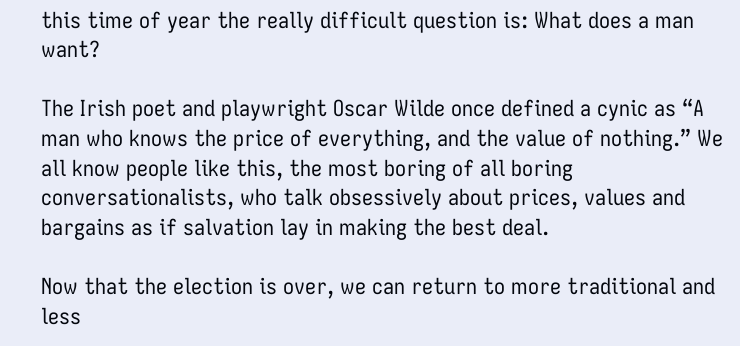this time of year the really difficult question is: What does a man want?

The Irish poet and playwright Oscar Wilde once defined a cynic as “A man who knows the price of everything, and the value of nothing.” We all know people like this, the most boring of all boring conversationalists, who talk obsessively about prices, values and bargains as if salvation lay in making the best deal.

Now that the election is over, we can return to more traditional and less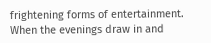frightening forms of entertainment. When the evenings draw in and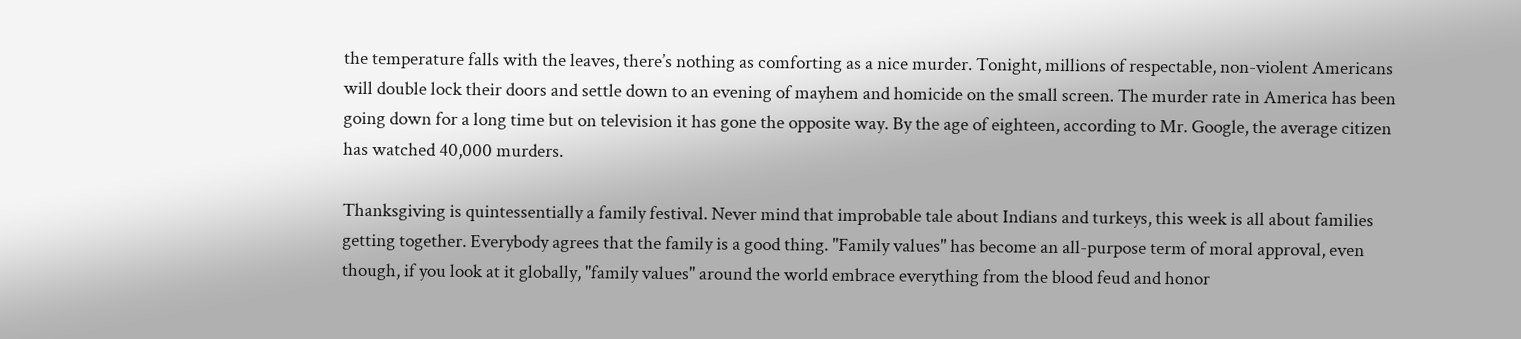the temperature falls with the leaves, there’s nothing as comforting as a nice murder. Tonight, millions of respectable, non-violent Americans will double lock their doors and settle down to an evening of mayhem and homicide on the small screen. The murder rate in America has been going down for a long time but on television it has gone the opposite way. By the age of eighteen, according to Mr. Google, the average citizen has watched 40,000 murders.

Thanksgiving is quintessentially a family festival. Never mind that improbable tale about Indians and turkeys, this week is all about families getting together. Everybody agrees that the family is a good thing. "Family values" has become an all-purpose term of moral approval, even though, if you look at it globally, "family values" around the world embrace everything from the blood feud and honor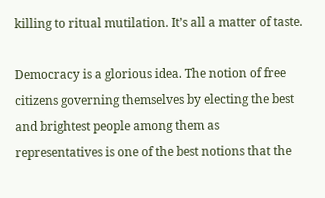killing to ritual mutilation. It’s all a matter of taste.

Democracy is a glorious idea. The notion of free citizens governing themselves by electing the best and brightest people among them as representatives is one of the best notions that the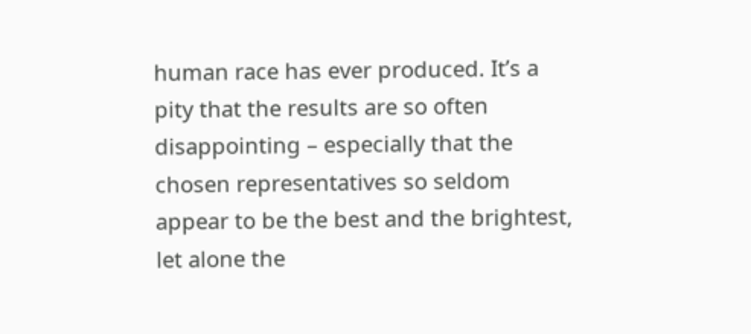human race has ever produced. It’s a pity that the results are so often disappointing – especially that the chosen representatives so seldom appear to be the best and the brightest, let alone the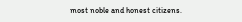most noble and honest citizens.